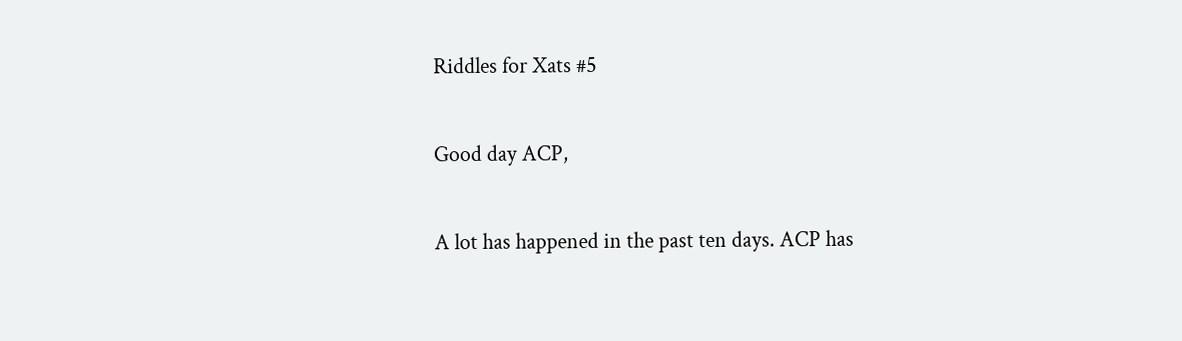Riddles for Xats #5

Good day ACP,

A lot has happened in the past ten days. ACP has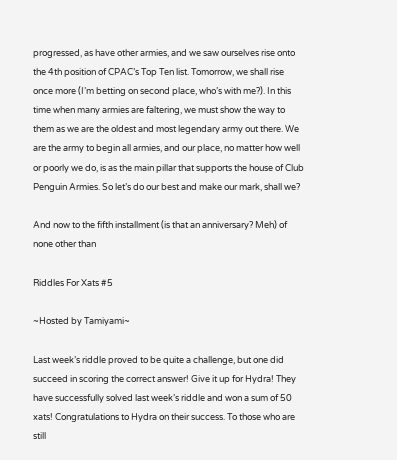progressed, as have other armies, and we saw ourselves rise onto the 4th position of CPAC’s Top Ten list. Tomorrow, we shall rise once more (I’m betting on second place, who’s with me?). In this time when many armies are faltering, we must show the way to them as we are the oldest and most legendary army out there. We are the army to begin all armies, and our place, no matter how well or poorly we do, is as the main pillar that supports the house of Club Penguin Armies. So let’s do our best and make our mark, shall we?

And now to the fifth installment (is that an anniversary? Meh) of none other than

Riddles For Xats #5

~Hosted by Tamiyami~

Last week’s riddle proved to be quite a challenge, but one did succeed in scoring the correct answer! Give it up for Hydra! They have successfully solved last week’s riddle and won a sum of 50 xats! Congratulations to Hydra on their success. To those who are still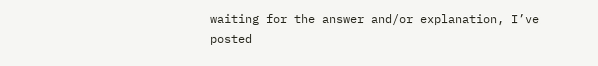waiting for the answer and/or explanation, I’ve posted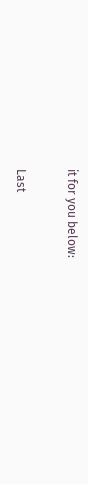it for you below:

Last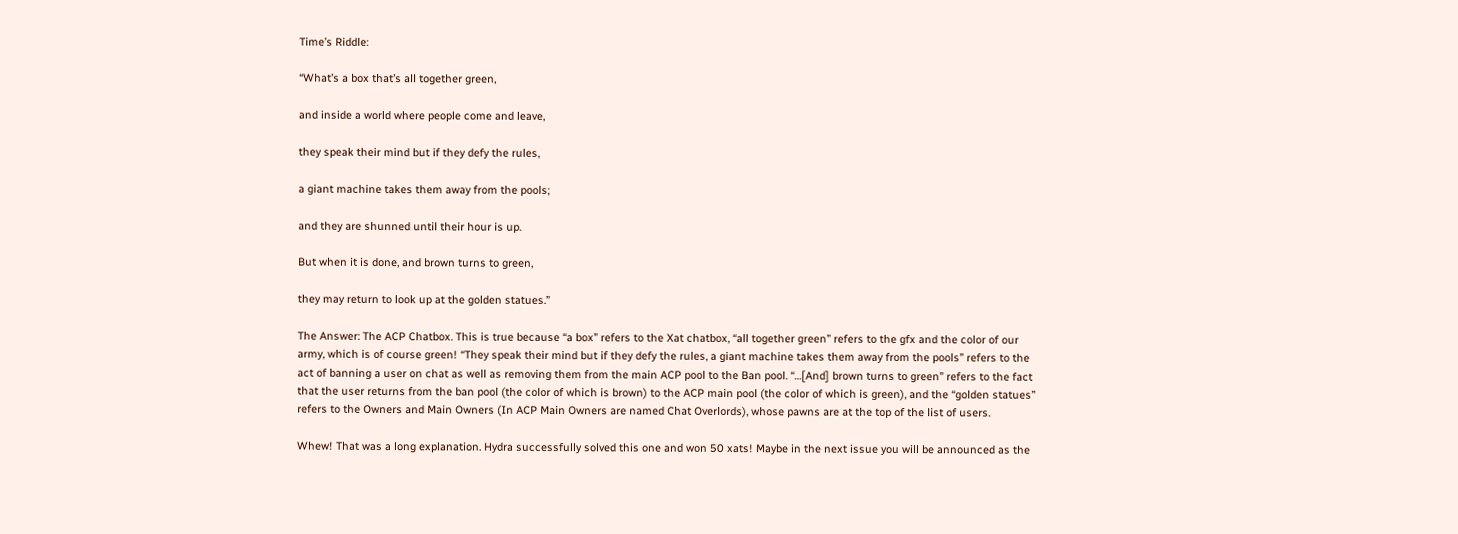Time’s Riddle:

“What’s a box that’s all together green,

and inside a world where people come and leave,

they speak their mind but if they defy the rules,

a giant machine takes them away from the pools;

and they are shunned until their hour is up.

But when it is done, and brown turns to green,

they may return to look up at the golden statues.”

The Answer: The ACP Chatbox. This is true because “a box” refers to the Xat chatbox, “all together green” refers to the gfx and the color of our army, which is of course green! “They speak their mind but if they defy the rules, a giant machine takes them away from the pools” refers to the act of banning a user on chat as well as removing them from the main ACP pool to the Ban pool. “…[And] brown turns to green” refers to the fact that the user returns from the ban pool (the color of which is brown) to the ACP main pool (the color of which is green), and the “golden statues” refers to the Owners and Main Owners (In ACP Main Owners are named Chat Overlords), whose pawns are at the top of the list of users.

Whew! That was a long explanation. Hydra successfully solved this one and won 50 xats! Maybe in the next issue you will be announced as the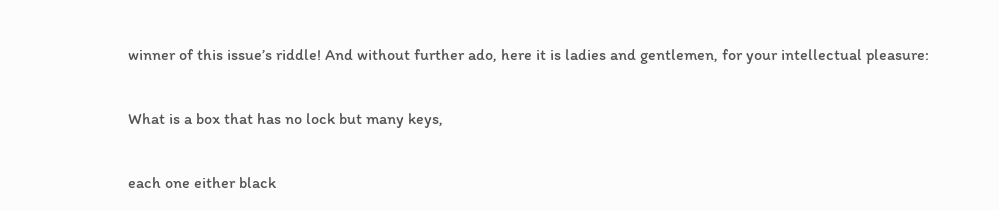winner of this issue’s riddle! And without further ado, here it is ladies and gentlemen, for your intellectual pleasure:

What is a box that has no lock but many keys,

each one either black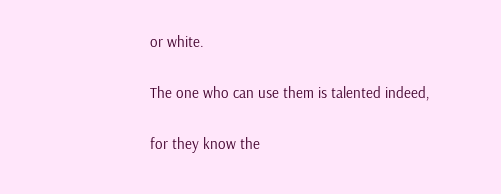or white.

The one who can use them is talented indeed,

for they know the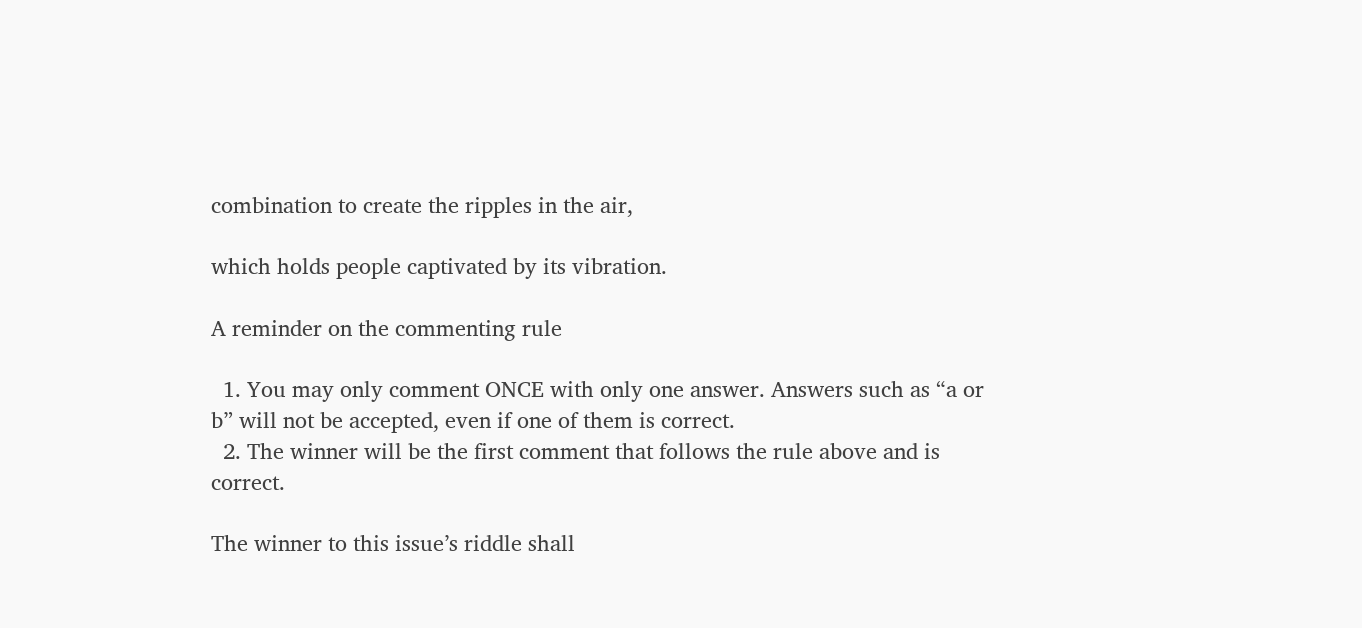combination to create the ripples in the air,

which holds people captivated by its vibration.

A reminder on the commenting rule

  1. You may only comment ONCE with only one answer. Answers such as “a or b” will not be accepted, even if one of them is correct.
  2. The winner will be the first comment that follows the rule above and is correct.

The winner to this issue’s riddle shall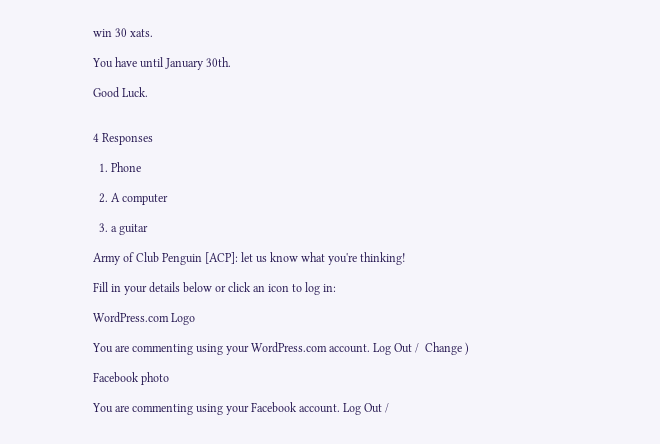win 30 xats.

You have until January 30th.

Good Luck.


4 Responses

  1. Phone

  2. A computer

  3. a guitar

Army of Club Penguin [ACP]: let us know what you're thinking!

Fill in your details below or click an icon to log in:

WordPress.com Logo

You are commenting using your WordPress.com account. Log Out /  Change )

Facebook photo

You are commenting using your Facebook account. Log Out /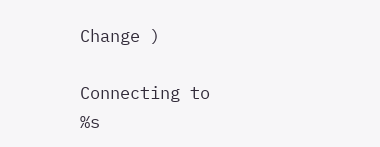Change )

Connecting to %s